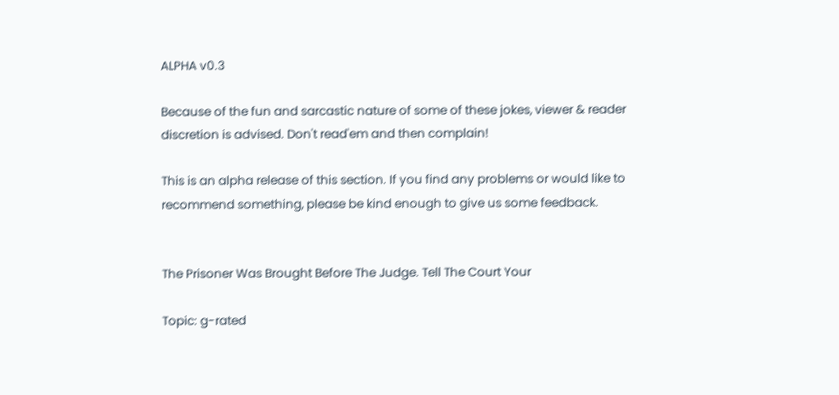ALPHA v0.3

Because of the fun and sarcastic nature of some of these jokes, viewer & reader discretion is advised. Don't read'em and then complain!

This is an alpha release of this section. If you find any problems or would like to recommend something, please be kind enough to give us some feedback.


The Prisoner Was Brought Before The Judge. Tell The Court Your

Topic: g-rated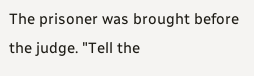The prisoner was brought before the judge. "Tell the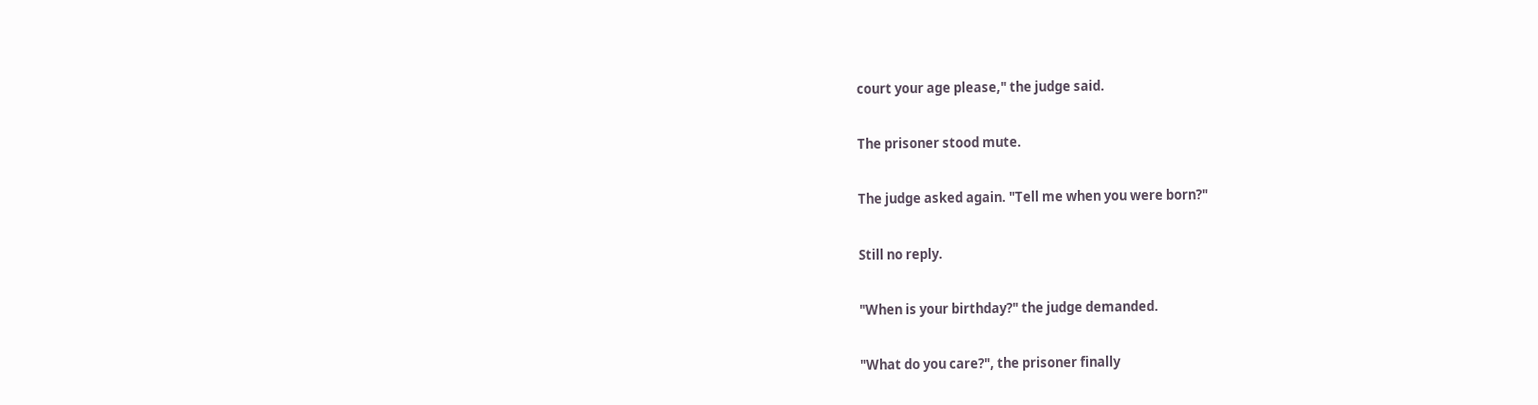court your age please," the judge said.

The prisoner stood mute.

The judge asked again. "Tell me when you were born?"

Still no reply.

"When is your birthday?" the judge demanded.

"What do you care?", the prisoner finally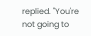replied. "You're not going to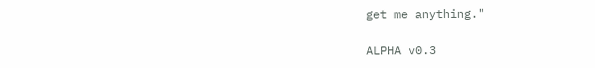get me anything."

ALPHA v0.3